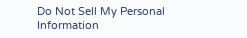Do Not Sell My Personal Information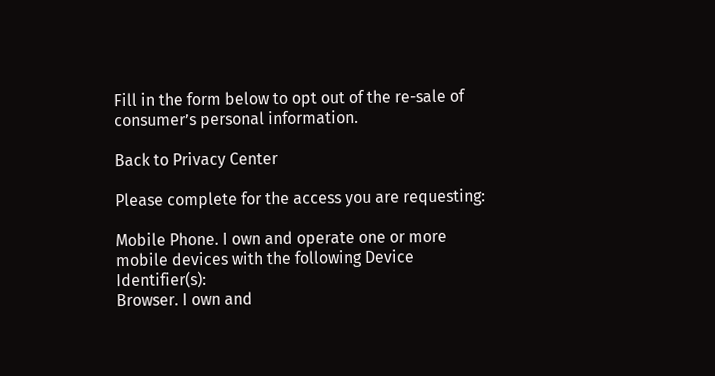Fill in the form below to opt out of the re-sale of consumer’s personal information.

Back to Privacy Center

Please complete for the access you are requesting:

Mobile Phone. I own and operate one or more mobile devices with the following Device Identifier(s):
Browser. I own and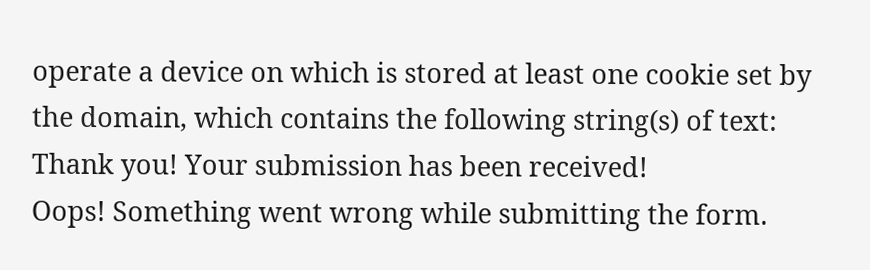operate a device on which is stored at least one cookie set by the domain, which contains the following string(s) of text:
Thank you! Your submission has been received!
Oops! Something went wrong while submitting the form.